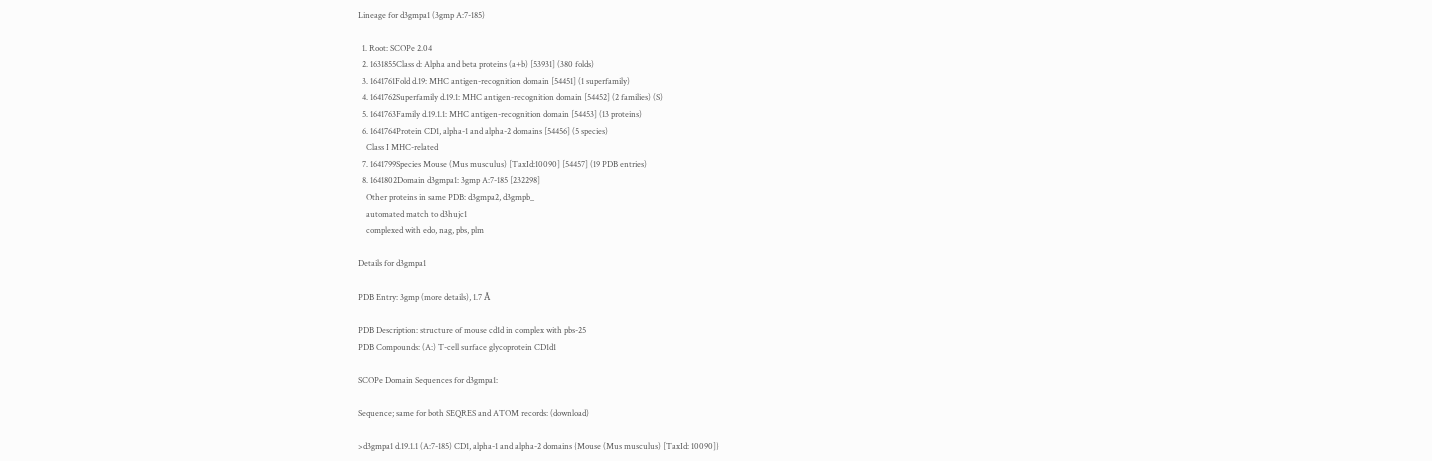Lineage for d3gmpa1 (3gmp A:7-185)

  1. Root: SCOPe 2.04
  2. 1631855Class d: Alpha and beta proteins (a+b) [53931] (380 folds)
  3. 1641761Fold d.19: MHC antigen-recognition domain [54451] (1 superfamily)
  4. 1641762Superfamily d.19.1: MHC antigen-recognition domain [54452] (2 families) (S)
  5. 1641763Family d.19.1.1: MHC antigen-recognition domain [54453] (13 proteins)
  6. 1641764Protein CD1, alpha-1 and alpha-2 domains [54456] (5 species)
    Class I MHC-related
  7. 1641799Species Mouse (Mus musculus) [TaxId:10090] [54457] (19 PDB entries)
  8. 1641802Domain d3gmpa1: 3gmp A:7-185 [232298]
    Other proteins in same PDB: d3gmpa2, d3gmpb_
    automated match to d3hujc1
    complexed with edo, nag, pbs, plm

Details for d3gmpa1

PDB Entry: 3gmp (more details), 1.7 Å

PDB Description: structure of mouse cd1d in complex with pbs-25
PDB Compounds: (A:) T-cell surface glycoprotein CD1d1

SCOPe Domain Sequences for d3gmpa1:

Sequence; same for both SEQRES and ATOM records: (download)

>d3gmpa1 d.19.1.1 (A:7-185) CD1, alpha-1 and alpha-2 domains {Mouse (Mus musculus) [TaxId: 10090]}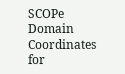SCOPe Domain Coordinates for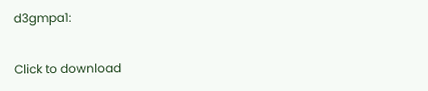d3gmpa1:

Click to download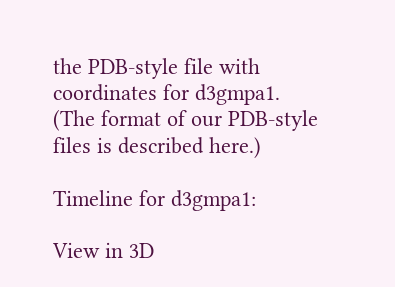the PDB-style file with coordinates for d3gmpa1.
(The format of our PDB-style files is described here.)

Timeline for d3gmpa1:

View in 3D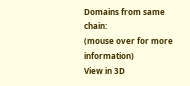Domains from same chain:
(mouse over for more information)
View in 3D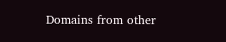Domains from other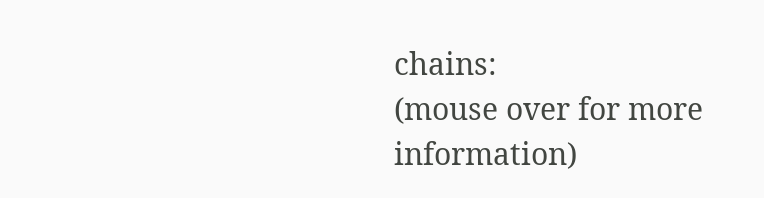chains:
(mouse over for more information)